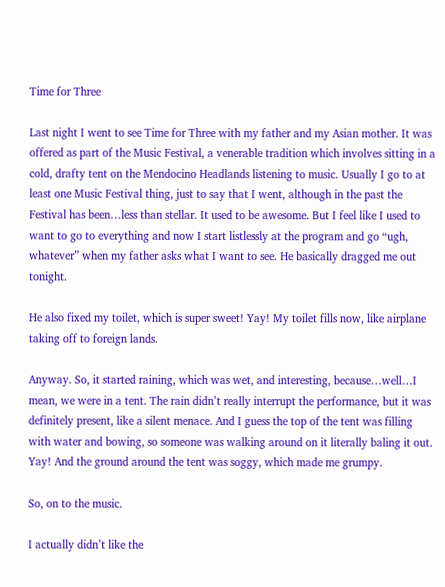Time for Three

Last night I went to see Time for Three with my father and my Asian mother. It was offered as part of the Music Festival, a venerable tradition which involves sitting in a cold, drafty tent on the Mendocino Headlands listening to music. Usually I go to at least one Music Festival thing, just to say that I went, although in the past the Festival has been…less than stellar. It used to be awesome. But I feel like I used to want to go to everything and now I start listlessly at the program and go “ugh, whatever” when my father asks what I want to see. He basically dragged me out tonight.

He also fixed my toilet, which is super sweet! Yay! My toilet fills now, like airplane taking off to foreign lands.

Anyway. So, it started raining, which was wet, and interesting, because…well…I mean, we were in a tent. The rain didn’t really interrupt the performance, but it was definitely present, like a silent menace. And I guess the top of the tent was filling with water and bowing, so someone was walking around on it literally baling it out. Yay! And the ground around the tent was soggy, which made me grumpy.

So, on to the music.

I actually didn’t like the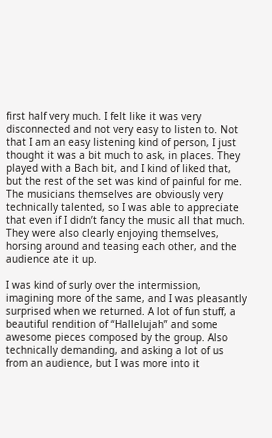first half very much. I felt like it was very disconnected and not very easy to listen to. Not that I am an easy listening kind of person, I just thought it was a bit much to ask, in places. They played with a Bach bit, and I kind of liked that, but the rest of the set was kind of painful for me. The musicians themselves are obviously very technically talented, so I was able to appreciate that even if I didn’t fancy the music all that much. They were also clearly enjoying themselves, horsing around and teasing each other, and the audience ate it up.

I was kind of surly over the intermission, imagining more of the same, and I was pleasantly surprised when we returned. A lot of fun stuff, a beautiful rendition of “Hallelujah” and some awesome pieces composed by the group. Also technically demanding, and asking a lot of us from an audience, but I was more into it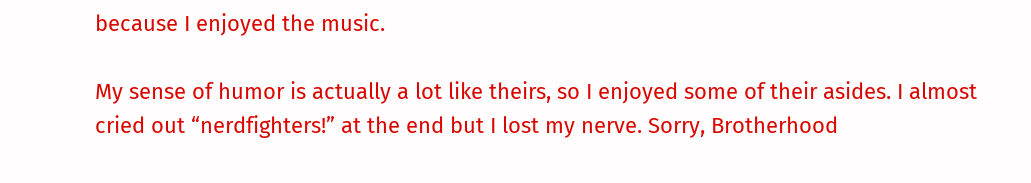because I enjoyed the music.

My sense of humor is actually a lot like theirs, so I enjoyed some of their asides. I almost cried out “nerdfighters!” at the end but I lost my nerve. Sorry, Brotherhood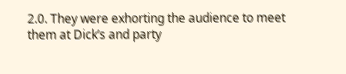2.0. They were exhorting the audience to meet them at Dick’s and party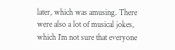later, which was amusing. There were also a lot of musical jokes, which I’m not sure that everyone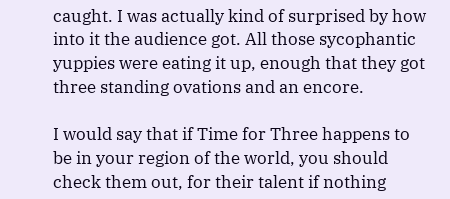caught. I was actually kind of surprised by how into it the audience got. All those sycophantic yuppies were eating it up, enough that they got three standing ovations and an encore.

I would say that if Time for Three happens to be in your region of the world, you should check them out, for their talent if nothing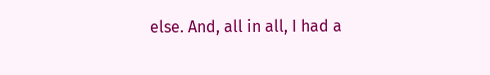else. And, all in all, I had a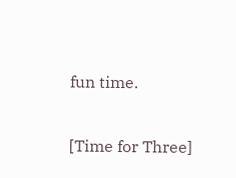fun time.

[Time for Three]